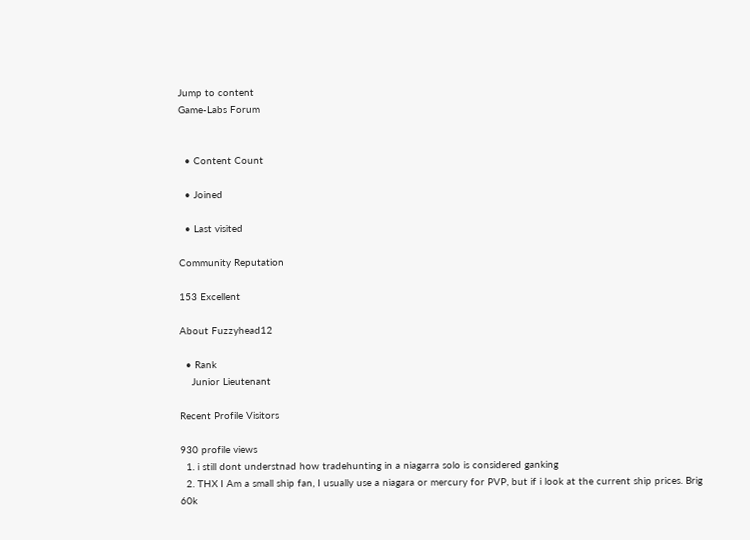Jump to content
Game-Labs Forum


  • Content Count

  • Joined

  • Last visited

Community Reputation

153 Excellent

About Fuzzyhead12

  • Rank
    Junior Lieutenant

Recent Profile Visitors

930 profile views
  1. i still dont understnad how tradehunting in a niagarra solo is considered ganking
  2. THX I Am a small ship fan, I usually use a niagara or mercury for PVP, but if i look at the current ship prices. Brig 60k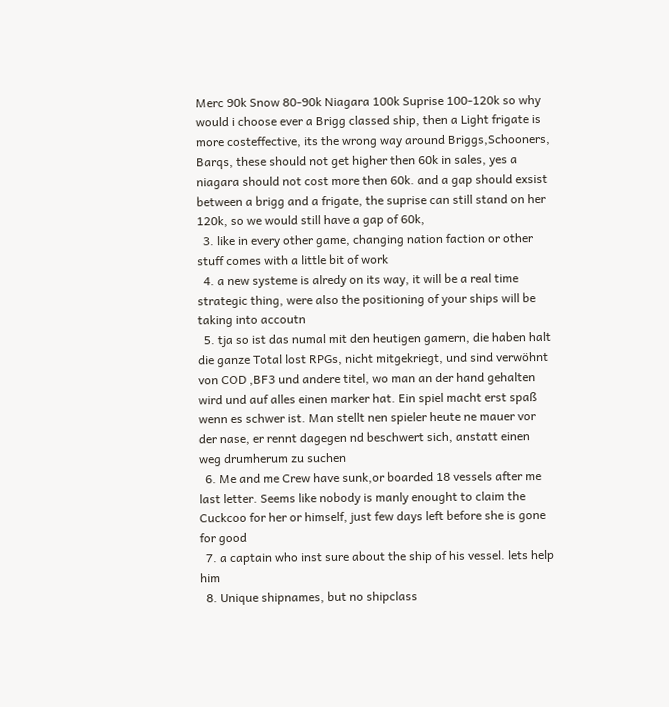Merc 90k Snow 80-90k Niagara 100k Suprise 100-120k so why would i choose ever a Brigg classed ship, then a Light frigate is more costeffective, its the wrong way around Briggs,Schooners, Barqs, these should not get higher then 60k in sales, yes a niagara should not cost more then 60k. and a gap should exsist between a brigg and a frigate, the suprise can still stand on her 120k, so we would still have a gap of 60k,
  3. like in every other game, changing nation faction or other stuff comes with a little bit of work
  4. a new systeme is alredy on its way, it will be a real time strategic thing, were also the positioning of your ships will be taking into accoutn
  5. tja so ist das numal mit den heutigen gamern, die haben halt die ganze Total lost RPGs, nicht mitgekriegt, und sind verwöhnt von COD ,BF3 und andere titel, wo man an der hand gehalten wird und auf alles einen marker hat. Ein spiel macht erst spaß wenn es schwer ist. Man stellt nen spieler heute ne mauer vor der nase, er rennt dagegen nd beschwert sich, anstatt einen weg drumherum zu suchen
  6. Me and me Crew have sunk,or boarded 18 vessels after me last letter. Seems like nobody is manly enought to claim the Cuckcoo for her or himself, just few days left before she is gone for good
  7. a captain who inst sure about the ship of his vessel. lets help him
  8. Unique shipnames, but no shipclass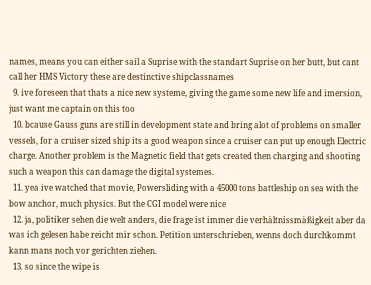names, means you can either sail a Suprise with the standart Suprise on her butt, but cant call her HMS Victory these are destinctive shipclassnames
  9. ive foreseen that thats a nice new systeme, giving the game some new life and imersion, just want me captain on this too
  10. bcause Gauss guns are still in development state and bring alot of problems on smaller vessels, for a cruiser sized ship its a good weapon since a cruiser can put up enough Electric charge. Another problem is the Magnetic field that gets created then charging and shooting such a weapon this can damage the digital systemes.
  11. yea ive watched that movie, Powersliding with a 45000 tons battleship on sea with the bow anchor, much physics. But the CGI model were nice
  12. ja, politiker sehen die welt anders, die frage ist immer die verhältnissmäßigkeit aber da was ich gelesen habe reicht mir schon. Petition unterschrieben, wenns doch durchkommt kann mans noch vor gerichten ziehen.
  13. so since the wipe is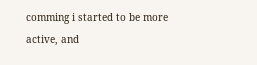comming i started to be more active, and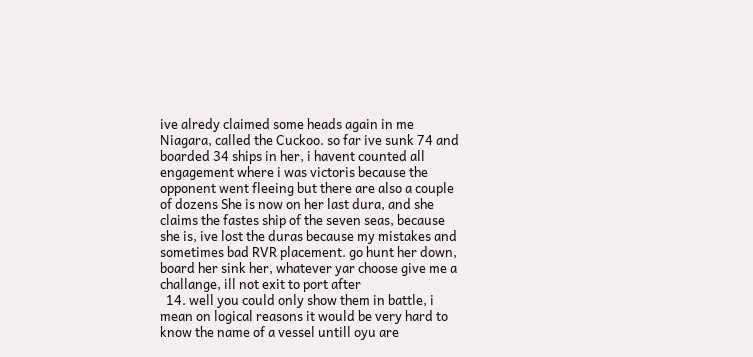ive alredy claimed some heads again in me Niagara, called the Cuckoo. so far ive sunk 74 and boarded 34 ships in her, i havent counted all engagement where i was victoris because the opponent went fleeing but there are also a couple of dozens She is now on her last dura, and she claims the fastes ship of the seven seas, because she is, ive lost the duras because my mistakes and sometimes bad RVR placement. go hunt her down, board her sink her, whatever yar choose give me a challange, ill not exit to port after
  14. well you could only show them in battle, i mean on logical reasons it would be very hard to know the name of a vessel untill oyu are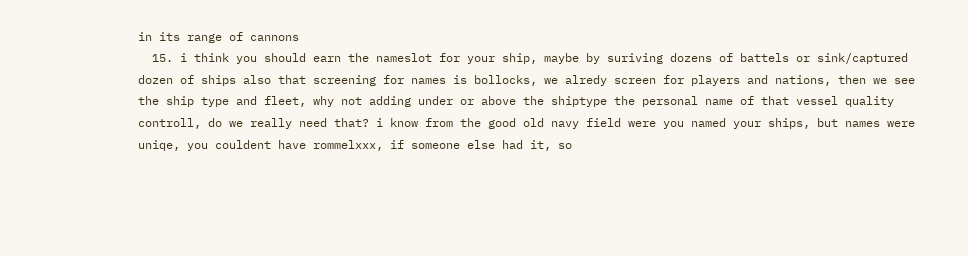in its range of cannons
  15. i think you should earn the nameslot for your ship, maybe by suriving dozens of battels or sink/captured dozen of ships also that screening for names is bollocks, we alredy screen for players and nations, then we see the ship type and fleet, why not adding under or above the shiptype the personal name of that vessel quality controll, do we really need that? i know from the good old navy field were you named your ships, but names were uniqe, you couldent have rommelxxx, if someone else had it, so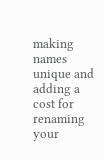making names unique and adding a cost for renaming your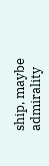ship, maybe admirality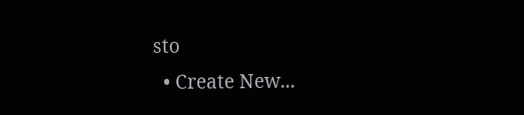sto
  • Create New...